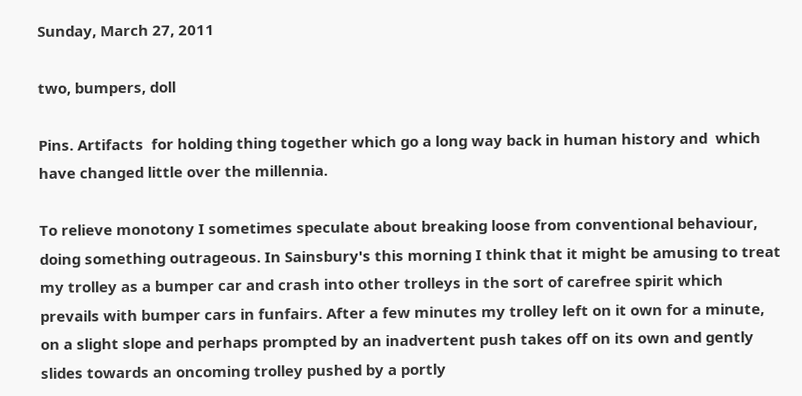Sunday, March 27, 2011

two, bumpers, doll

Pins. Artifacts  for holding thing together which go a long way back in human history and  which have changed little over the millennia.

To relieve monotony I sometimes speculate about breaking loose from conventional behaviour, doing something outrageous. In Sainsbury's this morning I think that it might be amusing to treat my trolley as a bumper car and crash into other trolleys in the sort of carefree spirit which prevails with bumper cars in funfairs. After a few minutes my trolley left on it own for a minute, on a slight slope and perhaps prompted by an inadvertent push takes off on its own and gently slides towards an oncoming trolley pushed by a portly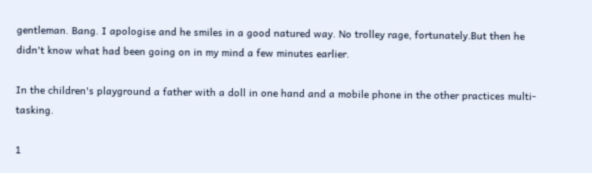gentleman. Bang. I apologise and he smiles in a good natured way. No trolley rage, fortunately.But then he didn't know what had been going on in my mind a few minutes earlier.

In the children's playground a father with a doll in one hand and a mobile phone in the other practices multi-tasking.

1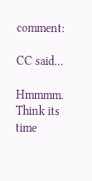comment:

CC said...

Hmmmm. Think its time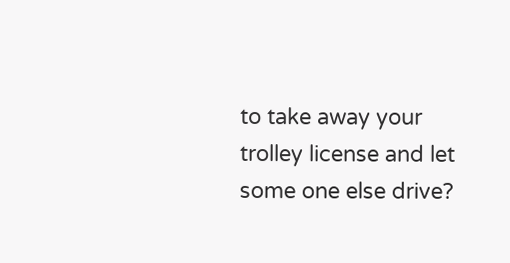to take away your
trolley license and let some one else drive?